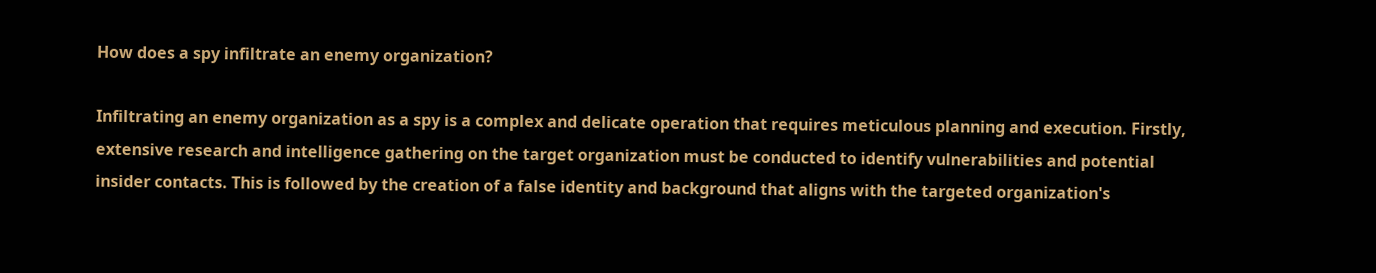How does a spy infiltrate an enemy organization?

Infiltrating an enemy organization as a spy is a complex and delicate operation that requires meticulous planning and execution. Firstly, extensive research and intelligence gathering on the target organization must be conducted to identify vulnerabilities and potential insider contacts. This is followed by the creation of a false identity and background that aligns with the targeted organization's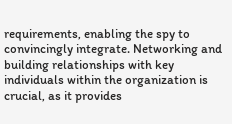requirements, enabling the spy to convincingly integrate. Networking and building relationships with key individuals within the organization is crucial, as it provides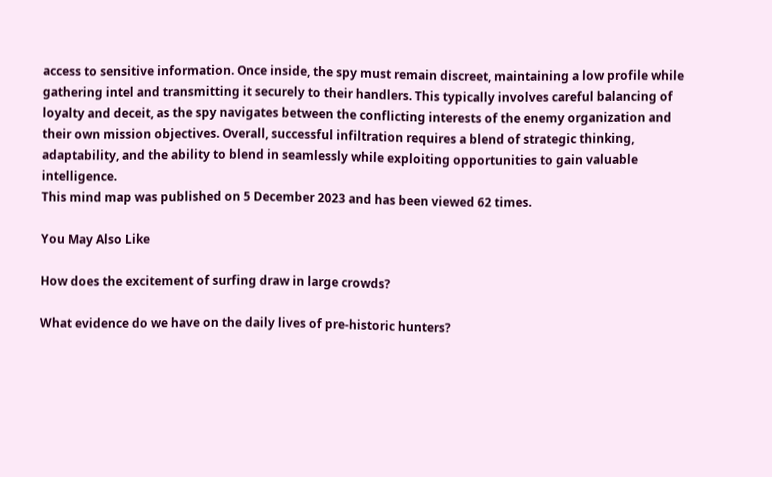access to sensitive information. Once inside, the spy must remain discreet, maintaining a low profile while gathering intel and transmitting it securely to their handlers. This typically involves careful balancing of loyalty and deceit, as the spy navigates between the conflicting interests of the enemy organization and their own mission objectives. Overall, successful infiltration requires a blend of strategic thinking, adaptability, and the ability to blend in seamlessly while exploiting opportunities to gain valuable intelligence.
This mind map was published on 5 December 2023 and has been viewed 62 times.

You May Also Like

How does the excitement of surfing draw in large crowds?

What evidence do we have on the daily lives of pre-historic hunters?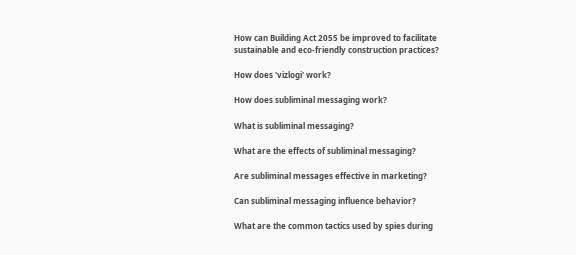How can Building Act 2055 be improved to facilitate sustainable and eco-friendly construction practices?

How does 'vizlogi' work?

How does subliminal messaging work?

What is subliminal messaging?

What are the effects of subliminal messaging?

Are subliminal messages effective in marketing?

Can subliminal messaging influence behavior?

What are the common tactics used by spies during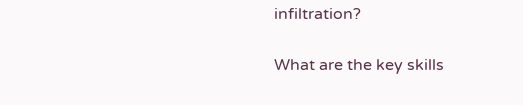infiltration?

What are the key skills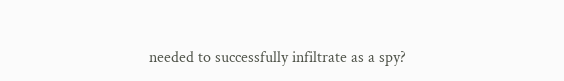needed to successfully infiltrate as a spy?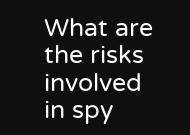What are the risks involved in spy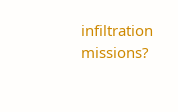infiltration missions?